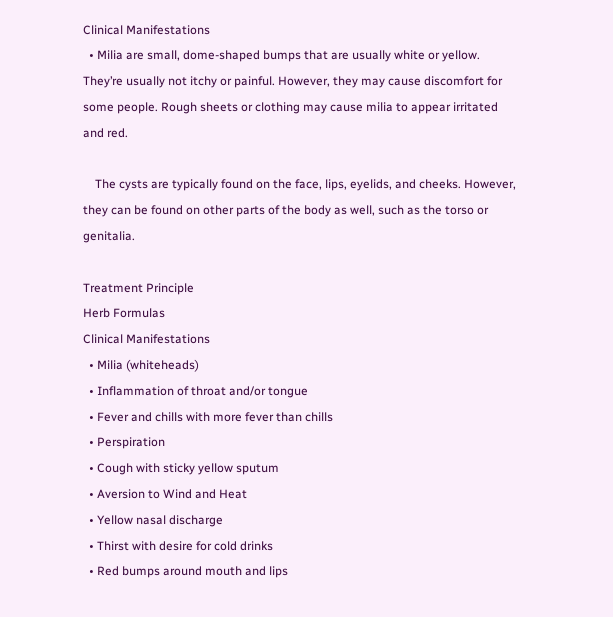Clinical Manifestations
  • Milia are small, dome-shaped bumps that are usually white or yellow. They’re usually not itchy or painful. However, they may cause discomfort for some people. Rough sheets or clothing may cause milia to appear irritated and red.

    The cysts are typically found on the face, lips, eyelids, and cheeks. However, they can be found on other parts of the body as well, such as the torso or genitalia.

Treatment Principle
Herb Formulas
Clinical Manifestations
  • Milia (whiteheads)
  • Inflammation of throat and/or tongue
  • Fever and chills with more fever than chills
  • Perspiration
  • Cough with sticky yellow sputum
  • Aversion to Wind and Heat
  • Yellow nasal discharge
  • Thirst with desire for cold drinks
  • Red bumps around mouth and lips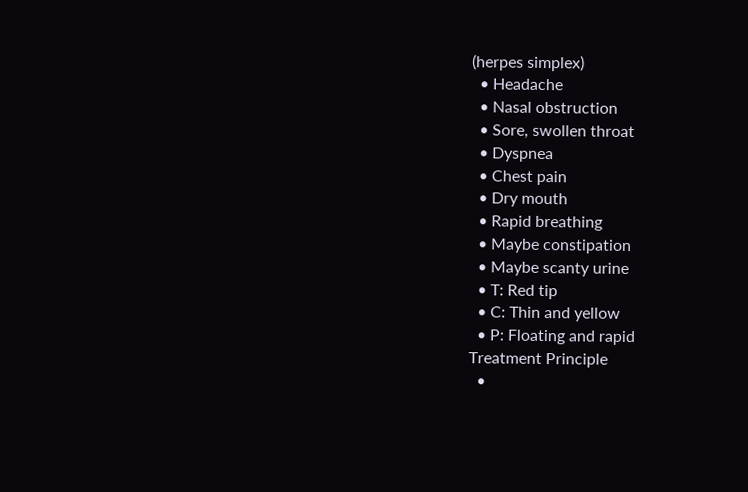(herpes simplex)
  • Headache
  • Nasal obstruction
  • Sore, swollen throat
  • Dyspnea
  • Chest pain
  • Dry mouth
  • Rapid breathing
  • Maybe constipation
  • Maybe scanty urine
  • T: Red tip
  • C: Thin and yellow
  • P: Floating and rapid
Treatment Principle
  •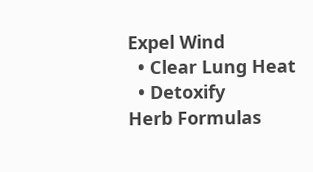Expel Wind
  • Clear Lung Heat
  • Detoxify
Herb Formulas